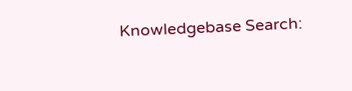Knowledgebase Search: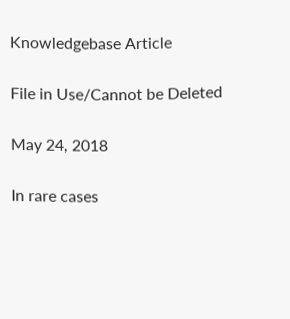Knowledgebase Article

File in Use/Cannot be Deleted

May 24, 2018

In rare cases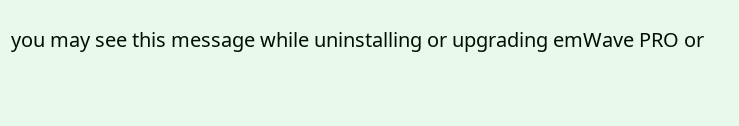you may see this message while uninstalling or upgrading emWave PRO or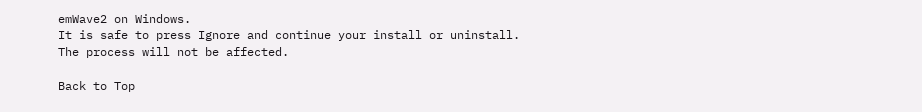emWave2 on Windows.
It is safe to press Ignore and continue your install or uninstall.
The process will not be affected.

Back to Top